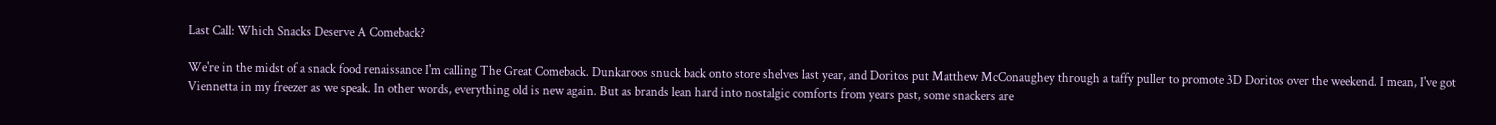Last Call: Which Snacks Deserve A Comeback?

We're in the midst of a snack food renaissance I'm calling The Great Comeback. Dunkaroos snuck back onto store shelves last year, and Doritos put Matthew McConaughey through a taffy puller to promote 3D Doritos over the weekend. I mean, I've got Viennetta in my freezer as we speak. In other words, everything old is new again. But as brands lean hard into nostalgic comforts from years past, some snackers are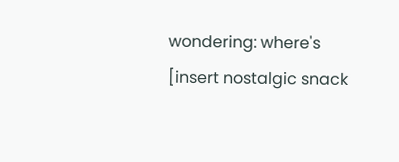wondering: where's [insert nostalgic snack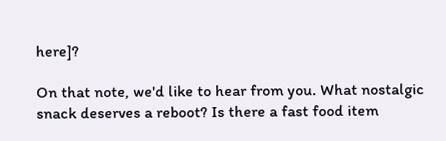here]?

On that note, we'd like to hear from you. What nostalgic snack deserves a reboot? Is there a fast food item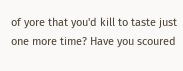of yore that you'd kill to taste just one more time? Have you scoured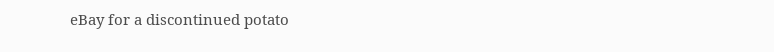eBay for a discontinued potato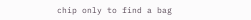chip only to find a bag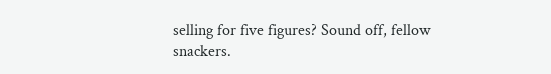selling for five figures? Sound off, fellow snackers.